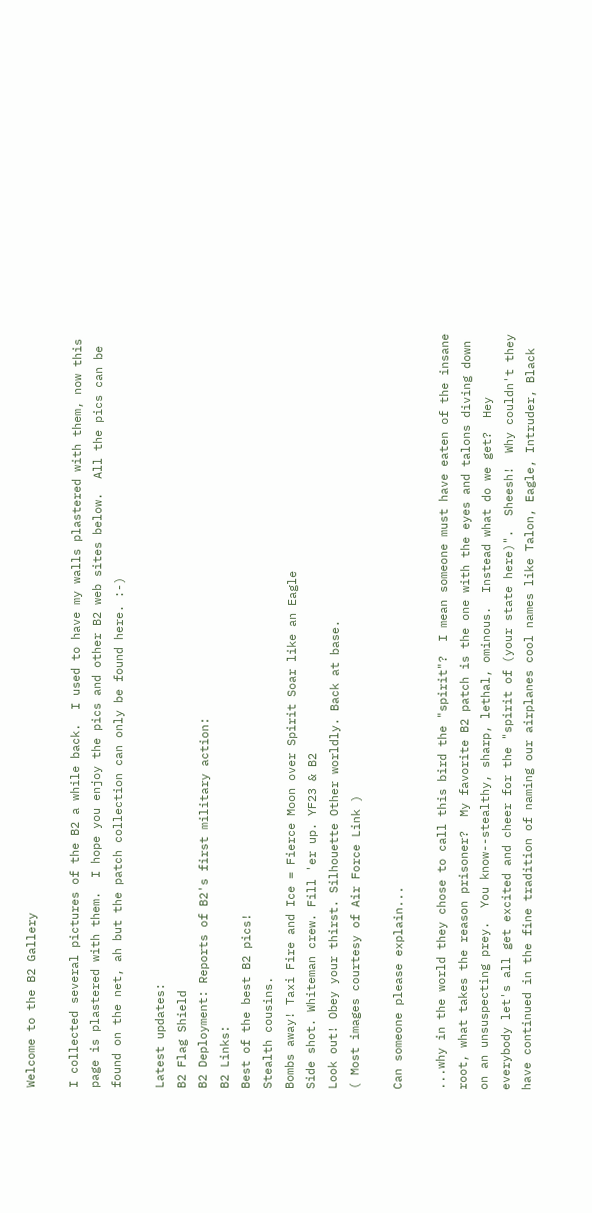Welcome to the B2 Gallery

I collected several pictures of the B2 a while back.  I used to have my walls plastered with them, now this page is plastered with them.  I hope you enjoy the pics and other B2 web sites below.  All the pics can be found on the net, ah but the patch collection can only be found here. :-)

Latest updates:
B2 Flag Shield
B2 Deployment: Reports of B2's first military action:
B2 Links:
Best of the best B2 pics!
Stealth cousins.
Bombs away! Taxi Fire and Ice = Fierce Moon over Spirit Soar like an Eagle
Side shot. Whiteman crew. Fill 'er up. YF23 & B2
Look out! Obey your thirst. Silhouette Other worldly. Back at base.
( Most images courtesy of Air Force Link )

Can someone please explain...

...why in the world they chose to call this bird the "spirit"?  I mean someone must have eaten of the insane root, what takes the reason prisoner?  My favorite B2 patch is the one with the eyes and talons diving down on an unsuspecting prey.  You know--stealthy, sharp, lethal, ominous.  Instead what do we get?  Hey everybody let's all get excited and cheer for the "spirit of (your state here)".  Sheesh!  Why couldn't they have continued in the fine tradition of naming our airplanes cool names like Talon, Eagle, Intruder, Black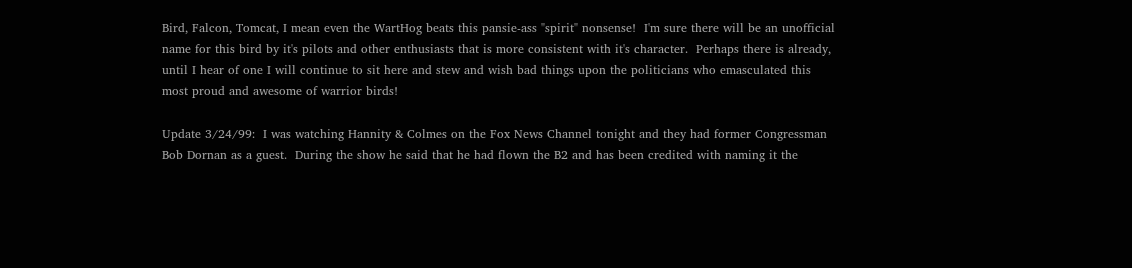Bird, Falcon, Tomcat, I mean even the WartHog beats this pansie-ass "spirit" nonsense!  I'm sure there will be an unofficial name for this bird by it's pilots and other enthusiasts that is more consistent with it's character.  Perhaps there is already, until I hear of one I will continue to sit here and stew and wish bad things upon the politicians who emasculated this most proud and awesome of warrior birds!

Update 3/24/99:  I was watching Hannity & Colmes on the Fox News Channel tonight and they had former Congressman Bob Dornan as a guest.  During the show he said that he had flown the B2 and has been credited with naming it the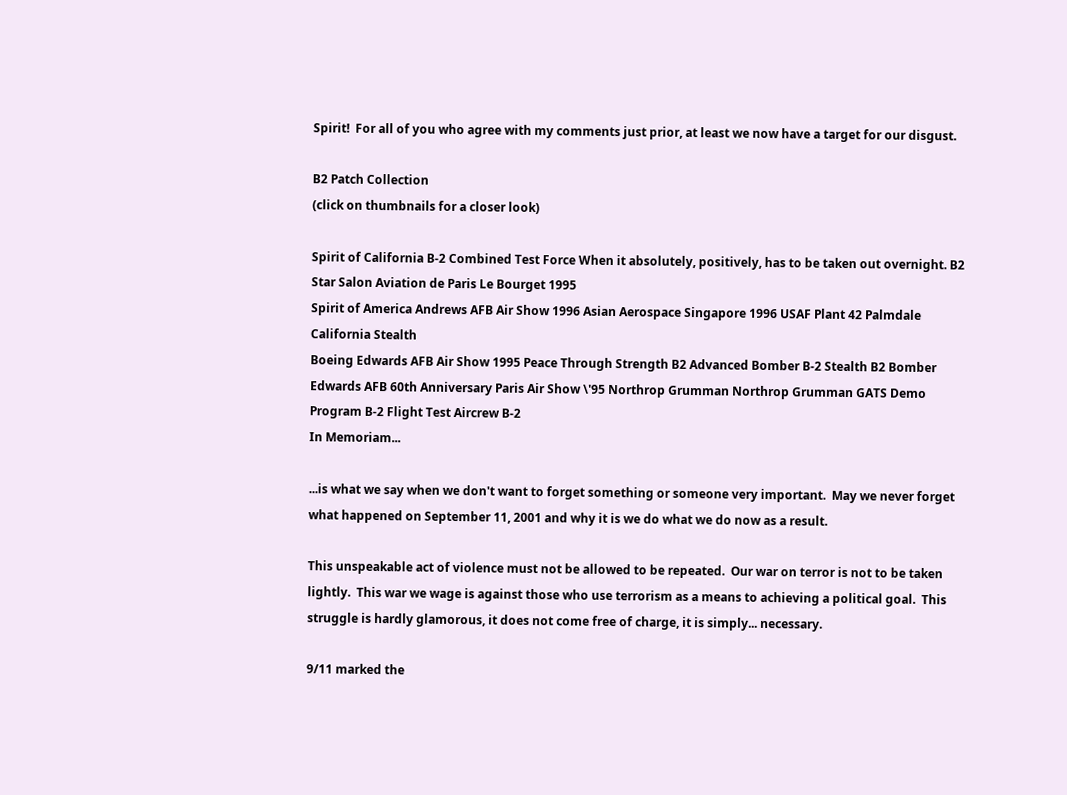Spirit!  For all of you who agree with my comments just prior, at least we now have a target for our disgust.

B2 Patch Collection
(click on thumbnails for a closer look)

Spirit of California B-2 Combined Test Force When it absolutely, positively, has to be taken out overnight. B2 Star Salon Aviation de Paris Le Bourget 1995
Spirit of America Andrews AFB Air Show 1996 Asian Aerospace Singapore 1996 USAF Plant 42 Palmdale California Stealth
Boeing Edwards AFB Air Show 1995 Peace Through Strength B2 Advanced Bomber B-2 Stealth B2 Bomber
Edwards AFB 60th Anniversary Paris Air Show \'95 Northrop Grumman Northrop Grumman GATS Demo Program B-2 Flight Test Aircrew B-2
In Memoriam...

...is what we say when we don't want to forget something or someone very important.  May we never forget what happened on September 11, 2001 and why it is we do what we do now as a result.

This unspeakable act of violence must not be allowed to be repeated.  Our war on terror is not to be taken lightly.  This war we wage is against those who use terrorism as a means to achieving a political goal.  This struggle is hardly glamorous, it does not come free of charge, it is simply... necessary.

9/11 marked the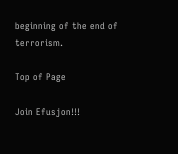beginning of the end of terrorism.

Top of Page

Join Efusjon!!!